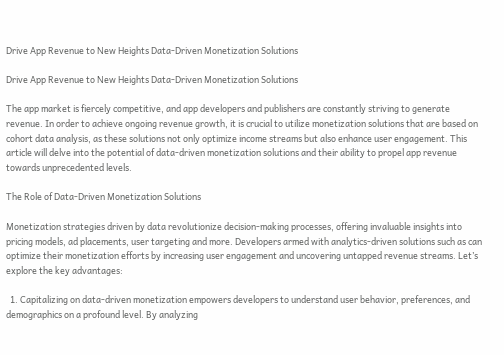Drive App Revenue to New Heights Data-Driven Monetization Solutions

Drive App Revenue to New Heights Data-Driven Monetization Solutions

The app market is fiercely competitive, and app developers and publishers are constantly striving to generate revenue. In order to achieve ongoing revenue growth, it is crucial to utilize monetization solutions that are based on cohort data analysis, as these solutions not only optimize income streams but also enhance user engagement. This article will delve into the potential of data-driven monetization solutions and their ability to propel app revenue towards unprecedented levels.

The Role of Data-Driven Monetization Solutions

Monetization strategies driven by data revolutionize decision-making processes, offering invaluable insights into pricing models, ad placements, user targeting and more. Developers armed with analytics-driven solutions such as can optimize their monetization efforts by increasing user engagement and uncovering untapped revenue streams. Let’s explore the key advantages:

  1. Capitalizing on data-driven monetization empowers developers to understand user behavior, preferences, and demographics on a profound level. By analyzing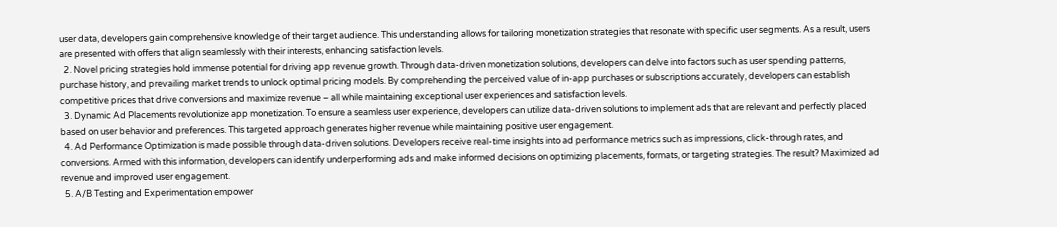user data, developers gain comprehensive knowledge of their target audience. This understanding allows for tailoring monetization strategies that resonate with specific user segments. As a result, users are presented with offers that align seamlessly with their interests, enhancing satisfaction levels.
  2. Novel pricing strategies hold immense potential for driving app revenue growth. Through data-driven monetization solutions, developers can delve into factors such as user spending patterns, purchase history, and prevailing market trends to unlock optimal pricing models. By comprehending the perceived value of in-app purchases or subscriptions accurately, developers can establish competitive prices that drive conversions and maximize revenue – all while maintaining exceptional user experiences and satisfaction levels.
  3. Dynamic Ad Placements revolutionize app monetization. To ensure a seamless user experience, developers can utilize data-driven solutions to implement ads that are relevant and perfectly placed based on user behavior and preferences. This targeted approach generates higher revenue while maintaining positive user engagement.
  4. Ad Performance Optimization is made possible through data-driven solutions. Developers receive real-time insights into ad performance metrics such as impressions, click-through rates, and conversions. Armed with this information, developers can identify underperforming ads and make informed decisions on optimizing placements, formats, or targeting strategies. The result? Maximized ad revenue and improved user engagement.
  5. A/B Testing and Experimentation empower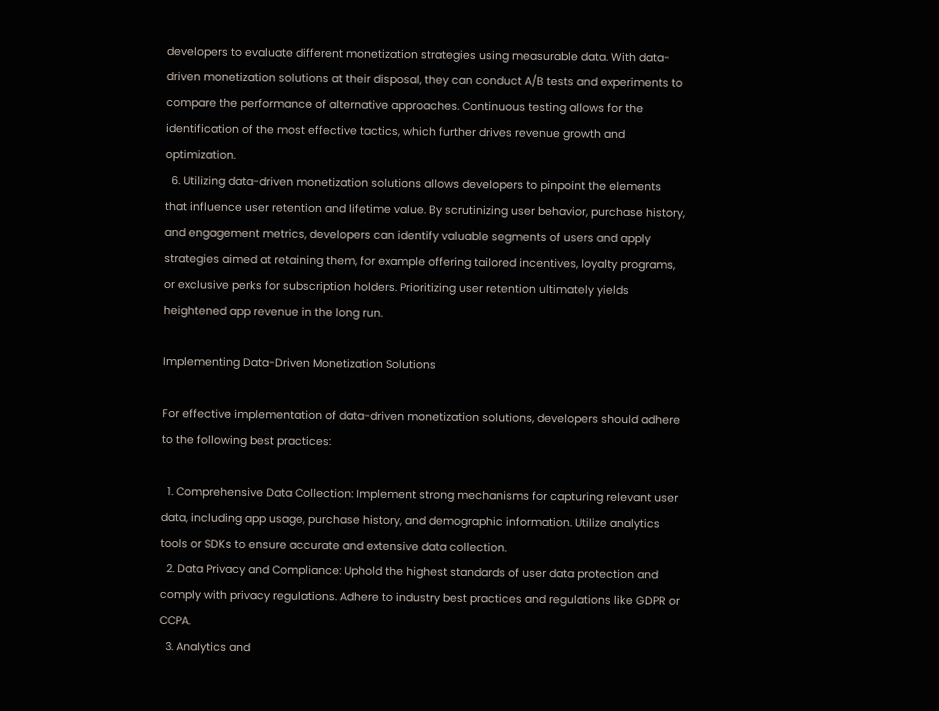developers to evaluate different monetization strategies using measurable data. With data-driven monetization solutions at their disposal, they can conduct A/B tests and experiments to compare the performance of alternative approaches. Continuous testing allows for the identification of the most effective tactics, which further drives revenue growth and optimization.
  6. Utilizing data-driven monetization solutions allows developers to pinpoint the elements that influence user retention and lifetime value. By scrutinizing user behavior, purchase history, and engagement metrics, developers can identify valuable segments of users and apply strategies aimed at retaining them, for example offering tailored incentives, loyalty programs, or exclusive perks for subscription holders. Prioritizing user retention ultimately yields heightened app revenue in the long run.

Implementing Data-Driven Monetization Solutions

For effective implementation of data-driven monetization solutions, developers should adhere to the following best practices:

  1. Comprehensive Data Collection: Implement strong mechanisms for capturing relevant user data, including app usage, purchase history, and demographic information. Utilize analytics tools or SDKs to ensure accurate and extensive data collection.
  2. Data Privacy and Compliance: Uphold the highest standards of user data protection and comply with privacy regulations. Adhere to industry best practices and regulations like GDPR or CCPA.
  3. Analytics and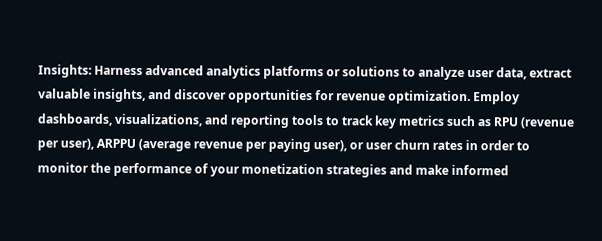Insights: Harness advanced analytics platforms or solutions to analyze user data, extract valuable insights, and discover opportunities for revenue optimization. Employ dashboards, visualizations, and reporting tools to track key metrics such as RPU (revenue per user), ARPPU (average revenue per paying user), or user churn rates in order to monitor the performance of your monetization strategies and make informed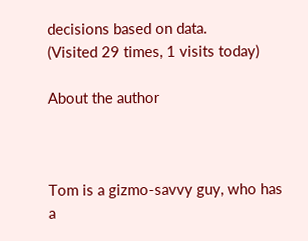decisions based on data.
(Visited 29 times, 1 visits today)

About the author



Tom is a gizmo-savvy guy, who has a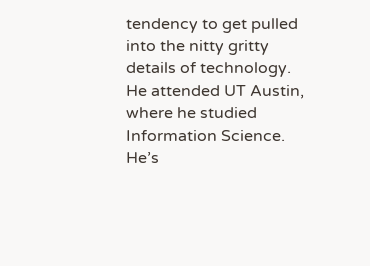tendency to get pulled into the nitty gritty details of technology. He attended UT Austin, where he studied Information Science. He’s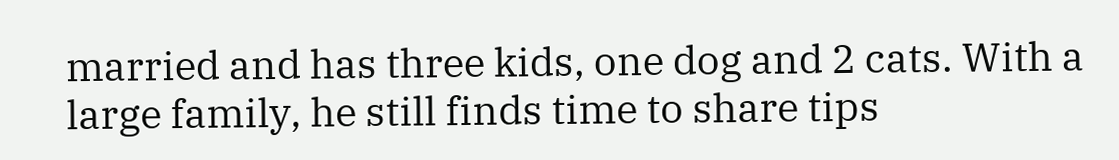married and has three kids, one dog and 2 cats. With a large family, he still finds time to share tips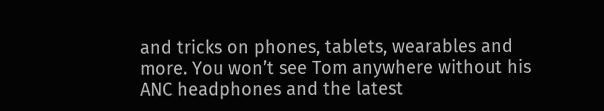and tricks on phones, tablets, wearables and more. You won’t see Tom anywhere without his ANC headphones and the latest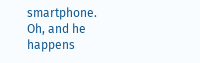smartphone. Oh, and he happens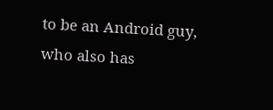to be an Android guy, who also has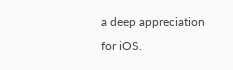a deep appreciation for iOS.